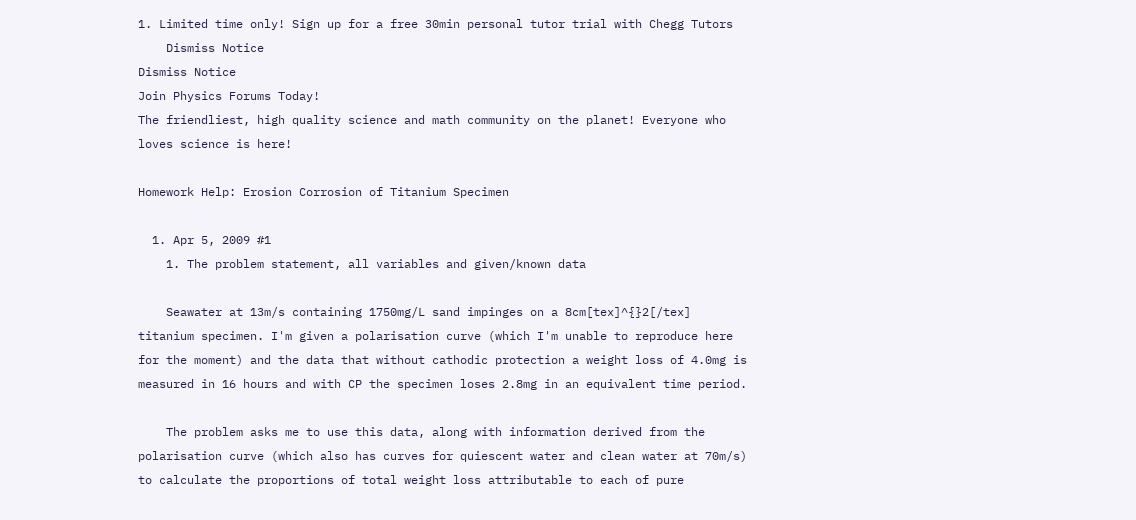1. Limited time only! Sign up for a free 30min personal tutor trial with Chegg Tutors
    Dismiss Notice
Dismiss Notice
Join Physics Forums Today!
The friendliest, high quality science and math community on the planet! Everyone who loves science is here!

Homework Help: Erosion Corrosion of Titanium Specimen

  1. Apr 5, 2009 #1
    1. The problem statement, all variables and given/known data

    Seawater at 13m/s containing 1750mg/L sand impinges on a 8cm[tex]^{}2[/tex] titanium specimen. I'm given a polarisation curve (which I'm unable to reproduce here for the moment) and the data that without cathodic protection a weight loss of 4.0mg is measured in 16 hours and with CP the specimen loses 2.8mg in an equivalent time period.

    The problem asks me to use this data, along with information derived from the polarisation curve (which also has curves for quiescent water and clean water at 70m/s) to calculate the proportions of total weight loss attributable to each of pure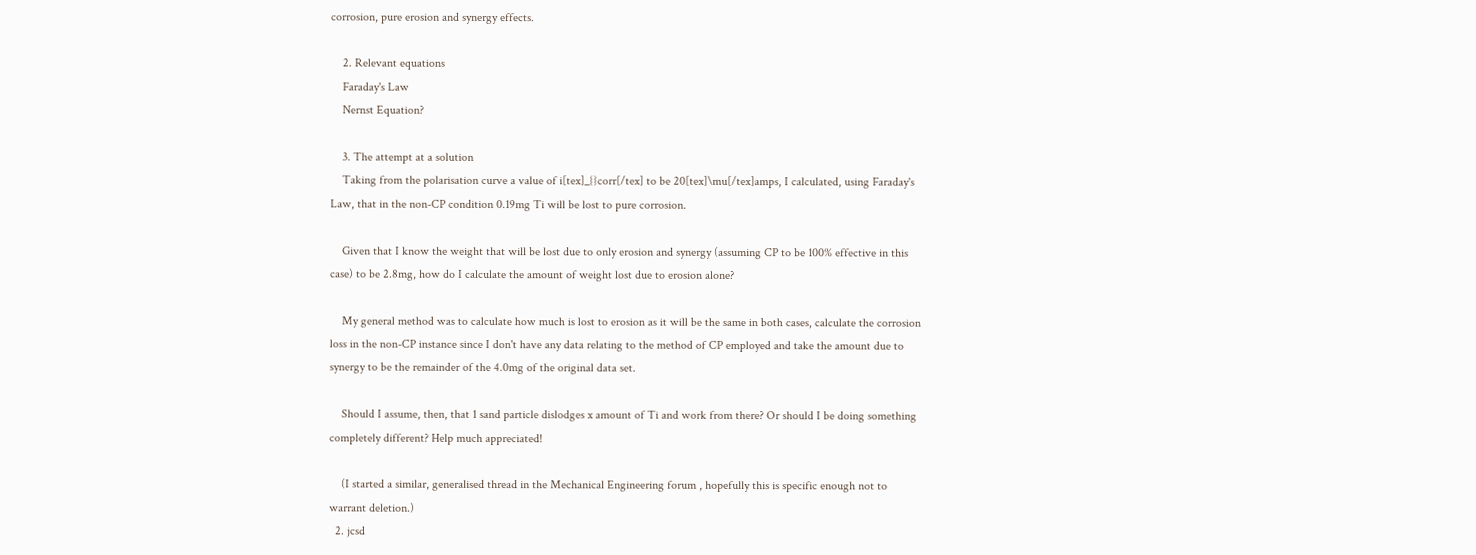corrosion, pure erosion and synergy effects.

    2. Relevant equations
    Faraday's Law
    Nernst Equation?

    3. The attempt at a solution
    Taking from the polarisation curve a value of i[tex]_{}corr[/tex] to be 20[tex]\mu[/tex]amps, I calculated, using Faraday's Law, that in the non-CP condition 0.19mg Ti will be lost to pure corrosion.

    Given that I know the weight that will be lost due to only erosion and synergy (assuming CP to be 100% effective in this case) to be 2.8mg, how do I calculate the amount of weight lost due to erosion alone?

    My general method was to calculate how much is lost to erosion as it will be the same in both cases, calculate the corrosion loss in the non-CP instance since I don't have any data relating to the method of CP employed and take the amount due to synergy to be the remainder of the 4.0mg of the original data set.

    Should I assume, then, that 1 sand particle dislodges x amount of Ti and work from there? Or should I be doing something completely different? Help much appreciated!

    (I started a similar, generalised thread in the Mechanical Engineering forum , hopefully this is specific enough not to warrant deletion.)
  2. jcsd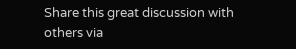Share this great discussion with others via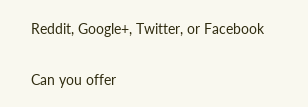Reddit, Google+, Twitter, or Facebook

Can you offer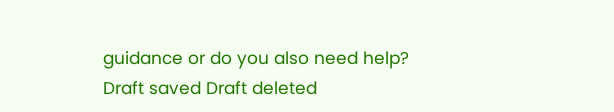guidance or do you also need help?
Draft saved Draft deleted